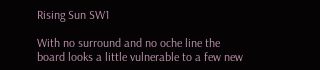Rising Sun SW1

With no surround and no oche line the board looks a little vulnerable to a few new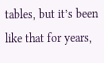tables, but it’s been like that for years,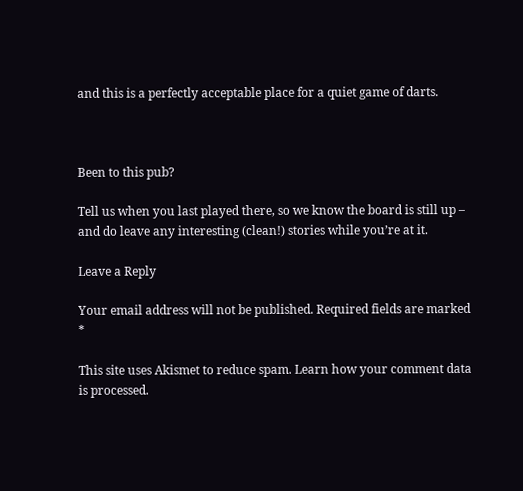and this is a perfectly acceptable place for a quiet game of darts.



Been to this pub?

Tell us when you last played there, so we know the board is still up – and do leave any interesting (clean!) stories while you’re at it.

Leave a Reply

Your email address will not be published. Required fields are marked *

This site uses Akismet to reduce spam. Learn how your comment data is processed.